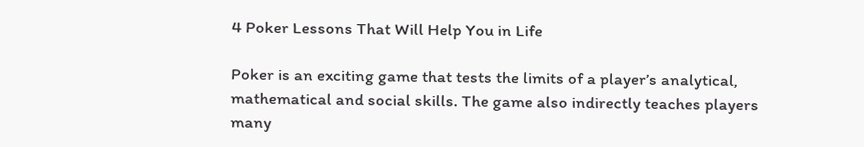4 Poker Lessons That Will Help You in Life

Poker is an exciting game that tests the limits of a player’s analytical, mathematical and social skills. The game also indirectly teaches players many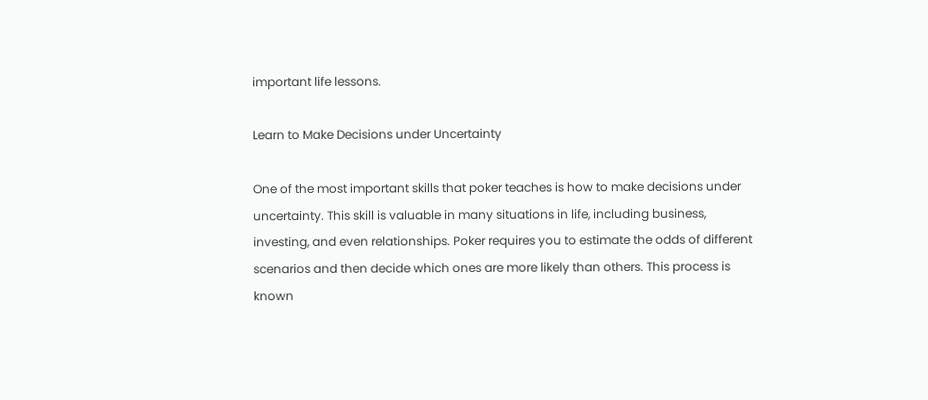important life lessons.

Learn to Make Decisions under Uncertainty

One of the most important skills that poker teaches is how to make decisions under uncertainty. This skill is valuable in many situations in life, including business, investing, and even relationships. Poker requires you to estimate the odds of different scenarios and then decide which ones are more likely than others. This process is known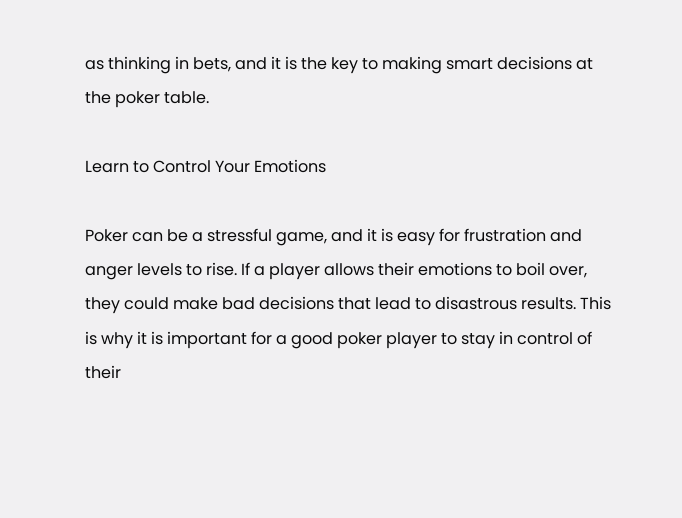as thinking in bets, and it is the key to making smart decisions at the poker table.

Learn to Control Your Emotions

Poker can be a stressful game, and it is easy for frustration and anger levels to rise. If a player allows their emotions to boil over, they could make bad decisions that lead to disastrous results. This is why it is important for a good poker player to stay in control of their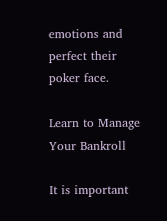emotions and perfect their poker face.

Learn to Manage Your Bankroll

It is important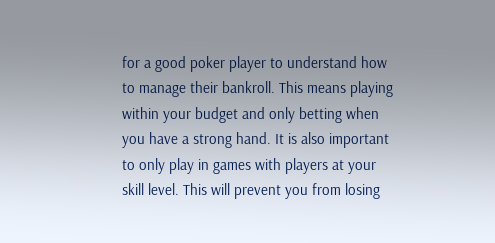for a good poker player to understand how to manage their bankroll. This means playing within your budget and only betting when you have a strong hand. It is also important to only play in games with players at your skill level. This will prevent you from losing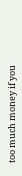too much money if you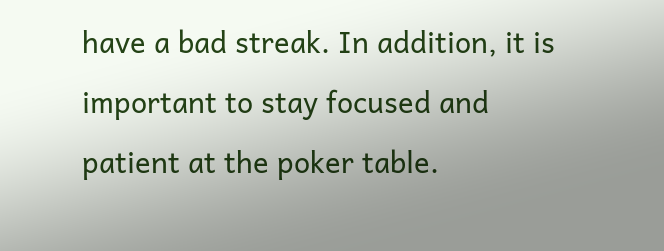have a bad streak. In addition, it is important to stay focused and patient at the poker table.